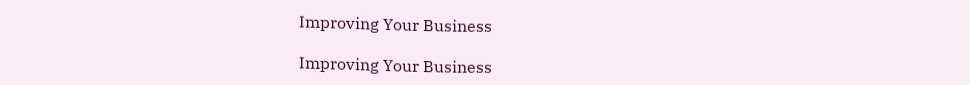Improving Your Business

Improving Your Business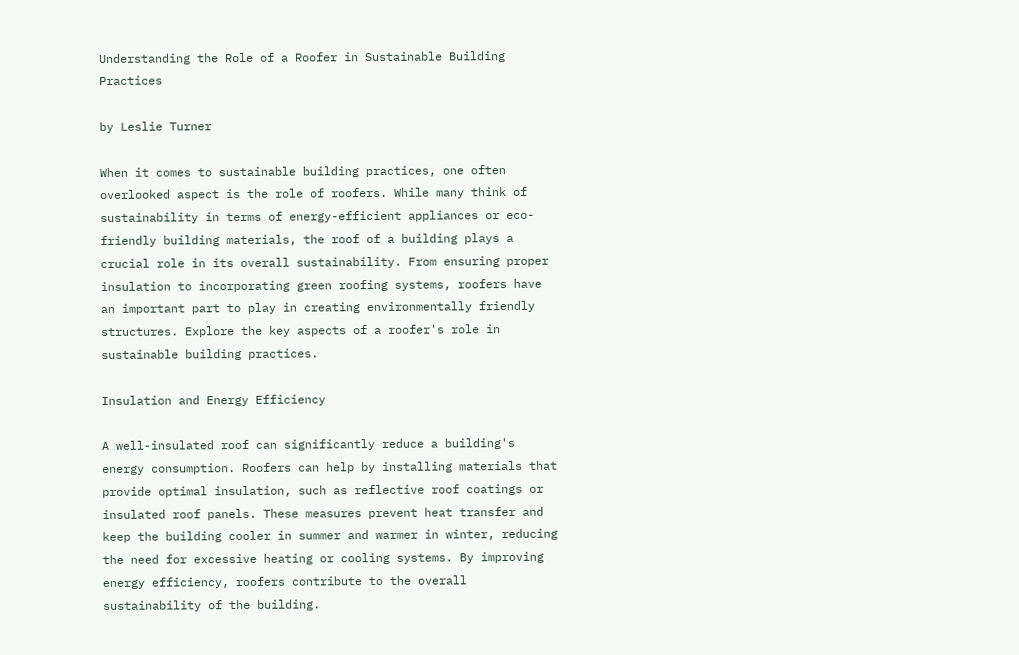Understanding the Role of a Roofer in Sustainable Building Practices

by Leslie Turner

When it comes to sustainable building practices, one often overlooked aspect is the role of roofers. While many think of sustainability in terms of energy-efficient appliances or eco-friendly building materials, the roof of a building plays a crucial role in its overall sustainability. From ensuring proper insulation to incorporating green roofing systems, roofers have an important part to play in creating environmentally friendly structures. Explore the key aspects of a roofer's role in sustainable building practices.

Insulation and Energy Efficiency

A well-insulated roof can significantly reduce a building's energy consumption. Roofers can help by installing materials that provide optimal insulation, such as reflective roof coatings or insulated roof panels. These measures prevent heat transfer and keep the building cooler in summer and warmer in winter, reducing the need for excessive heating or cooling systems. By improving energy efficiency, roofers contribute to the overall sustainability of the building.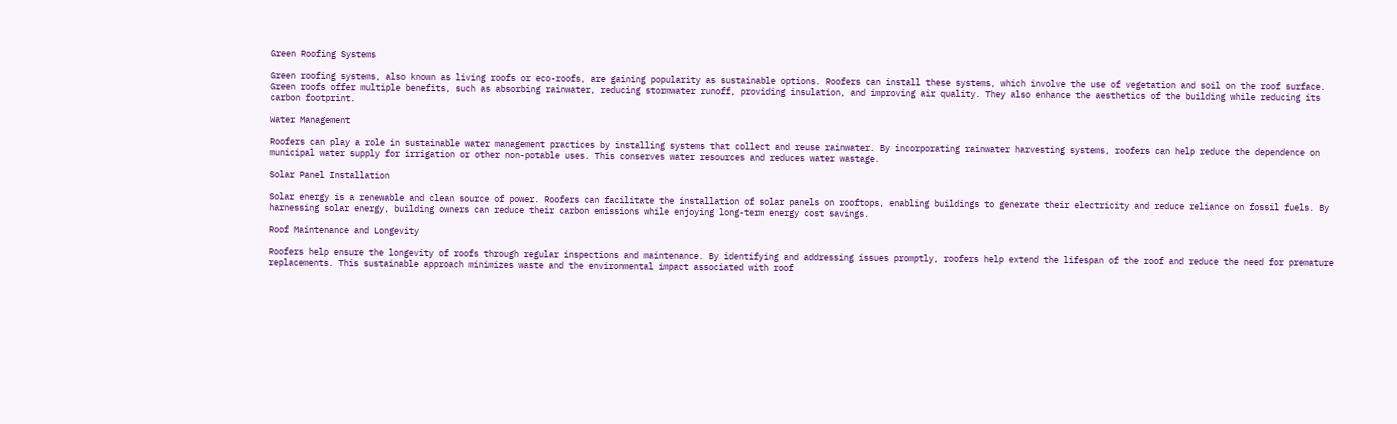Green Roofing Systems

Green roofing systems, also known as living roofs or eco-roofs, are gaining popularity as sustainable options. Roofers can install these systems, which involve the use of vegetation and soil on the roof surface. Green roofs offer multiple benefits, such as absorbing rainwater, reducing stormwater runoff, providing insulation, and improving air quality. They also enhance the aesthetics of the building while reducing its carbon footprint.

Water Management

Roofers can play a role in sustainable water management practices by installing systems that collect and reuse rainwater. By incorporating rainwater harvesting systems, roofers can help reduce the dependence on municipal water supply for irrigation or other non-potable uses. This conserves water resources and reduces water wastage.

Solar Panel Installation

Solar energy is a renewable and clean source of power. Roofers can facilitate the installation of solar panels on rooftops, enabling buildings to generate their electricity and reduce reliance on fossil fuels. By harnessing solar energy, building owners can reduce their carbon emissions while enjoying long-term energy cost savings.

Roof Maintenance and Longevity

Roofers help ensure the longevity of roofs through regular inspections and maintenance. By identifying and addressing issues promptly, roofers help extend the lifespan of the roof and reduce the need for premature replacements. This sustainable approach minimizes waste and the environmental impact associated with roof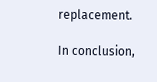replacement.

In conclusion,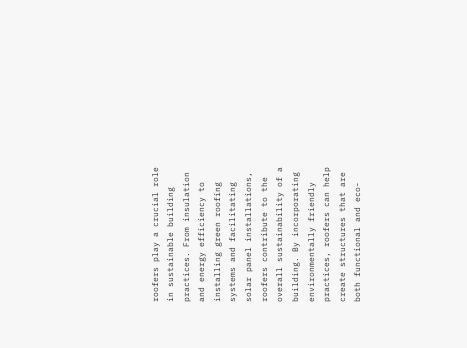roofers play a crucial role in sustainable building practices. From insulation and energy efficiency to installing green roofing systems and facilitating solar panel installations, roofers contribute to the overall sustainability of a building. By incorporating environmentally friendly practices, roofers can help create structures that are both functional and eco-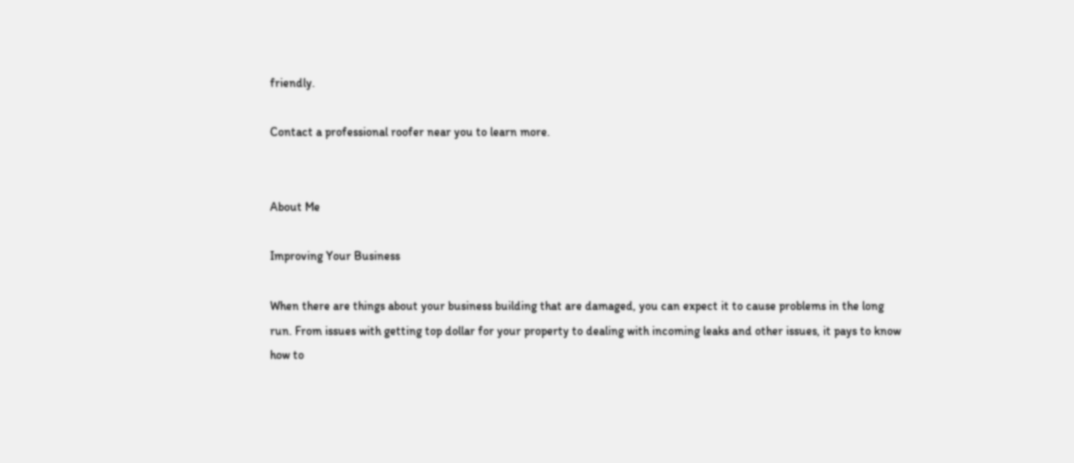friendly.

Contact a professional roofer near you to learn more.


About Me

Improving Your Business

When there are things about your business building that are damaged, you can expect it to cause problems in the long run. From issues with getting top dollar for your property to dealing with incoming leaks and other issues, it pays to know how to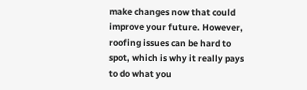make changes now that could improve your future. However, roofing issues can be hard to spot, which is why it really pays to do what you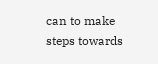can to make steps towards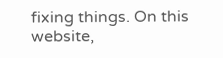fixing things. On this website,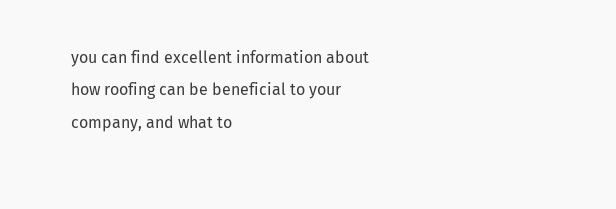you can find excellent information about how roofing can be beneficial to your company, and what to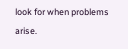look for when problems arise.